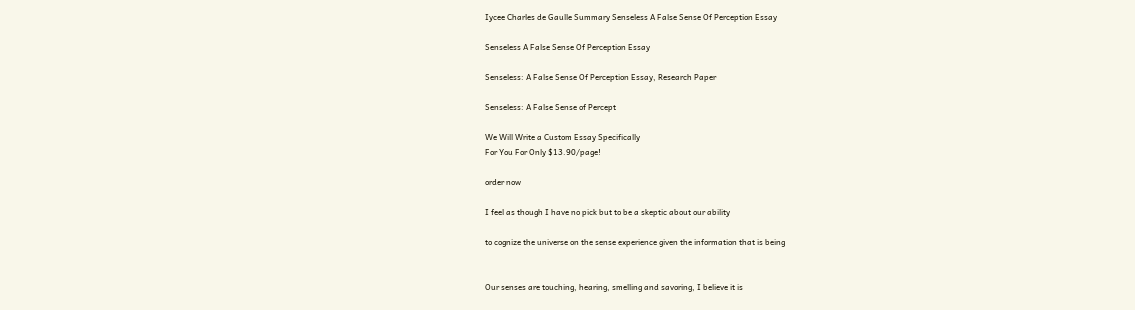Iycee Charles de Gaulle Summary Senseless A False Sense Of Perception Essay

Senseless A False Sense Of Perception Essay

Senseless: A False Sense Of Perception Essay, Research Paper

Senseless: A False Sense of Percept

We Will Write a Custom Essay Specifically
For You For Only $13.90/page!

order now

I feel as though I have no pick but to be a skeptic about our ability

to cognize the universe on the sense experience given the information that is being


Our senses are touching, hearing, smelling and savoring, I believe it is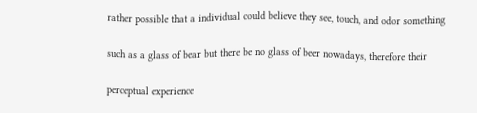rather possible that a individual could believe they see, touch, and odor something

such as a glass of bear but there be no glass of beer nowadays, therefore their

perceptual experience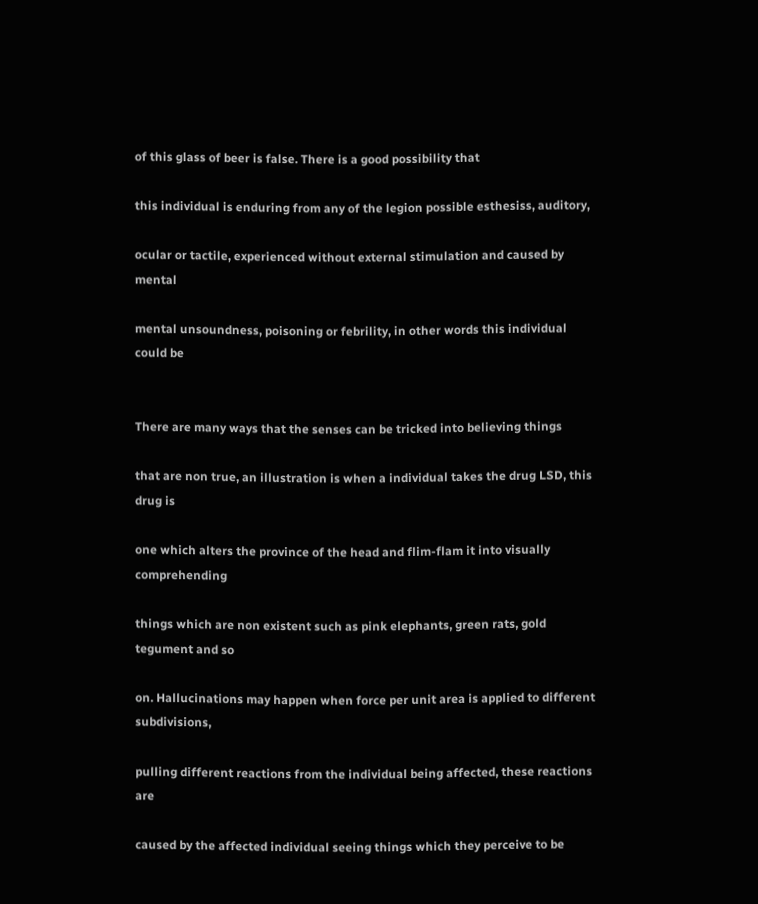of this glass of beer is false. There is a good possibility that

this individual is enduring from any of the legion possible esthesiss, auditory,

ocular or tactile, experienced without external stimulation and caused by mental

mental unsoundness, poisoning or febrility, in other words this individual could be


There are many ways that the senses can be tricked into believing things

that are non true, an illustration is when a individual takes the drug LSD, this drug is

one which alters the province of the head and flim-flam it into visually comprehending

things which are non existent such as pink elephants, green rats, gold tegument and so

on. Hallucinations may happen when force per unit area is applied to different subdivisions,

pulling different reactions from the individual being affected, these reactions are

caused by the affected individual seeing things which they perceive to be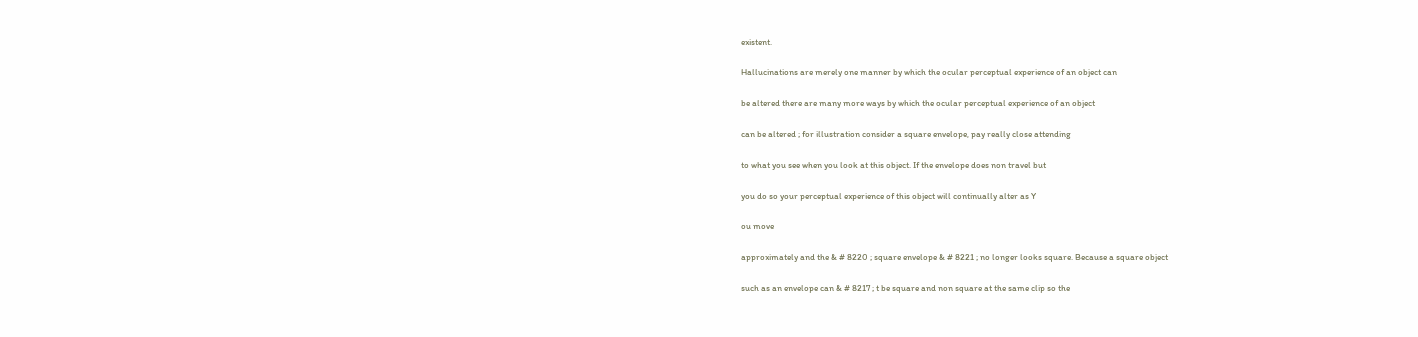existent.

Hallucinations are merely one manner by which the ocular perceptual experience of an object can

be altered there are many more ways by which the ocular perceptual experience of an object

can be altered ; for illustration consider a square envelope, pay really close attending

to what you see when you look at this object. If the envelope does non travel but

you do so your perceptual experience of this object will continually alter as Y

ou move

approximately and the & # 8220 ; square envelope & # 8221 ; no longer looks square. Because a square object

such as an envelope can & # 8217 ; t be square and non square at the same clip so the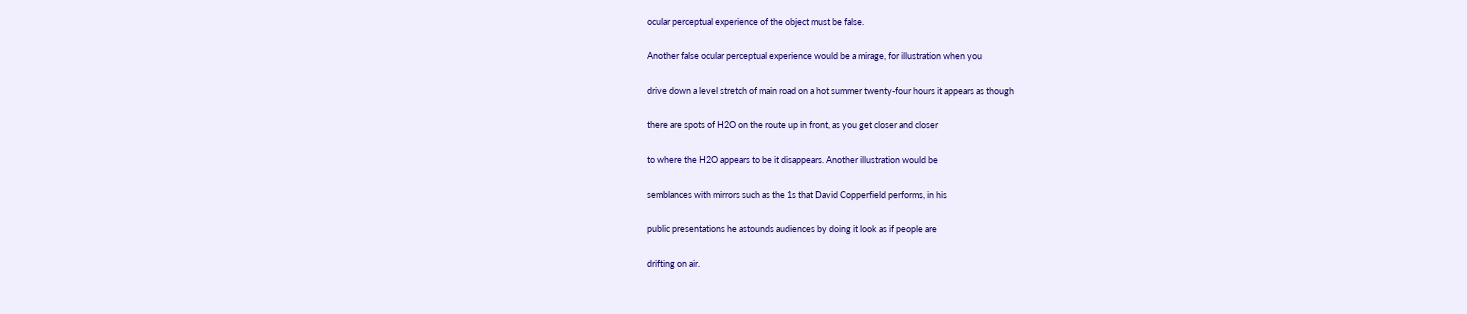ocular perceptual experience of the object must be false.

Another false ocular perceptual experience would be a mirage, for illustration when you

drive down a level stretch of main road on a hot summer twenty-four hours it appears as though

there are spots of H2O on the route up in front, as you get closer and closer

to where the H2O appears to be it disappears. Another illustration would be

semblances with mirrors such as the 1s that David Copperfield performs, in his

public presentations he astounds audiences by doing it look as if people are

drifting on air.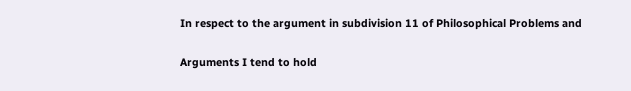In respect to the argument in subdivision 11 of Philosophical Problems and

Arguments I tend to hold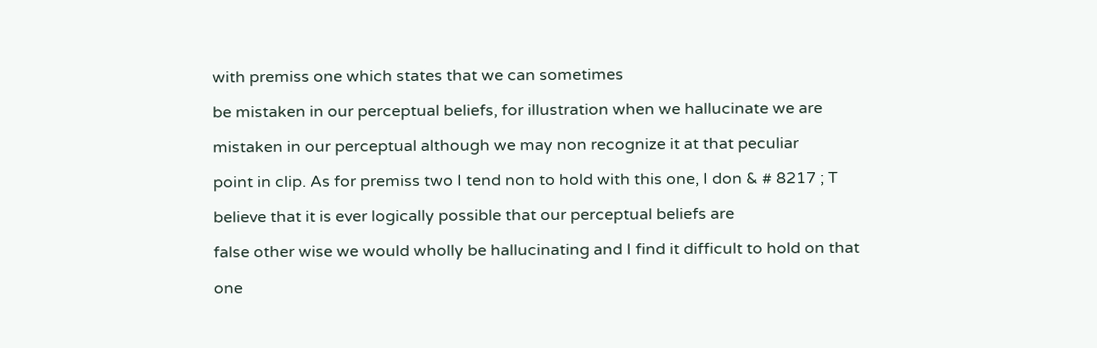with premiss one which states that we can sometimes

be mistaken in our perceptual beliefs, for illustration when we hallucinate we are

mistaken in our perceptual although we may non recognize it at that peculiar

point in clip. As for premiss two I tend non to hold with this one, I don & # 8217 ; T

believe that it is ever logically possible that our perceptual beliefs are

false other wise we would wholly be hallucinating and I find it difficult to hold on that

one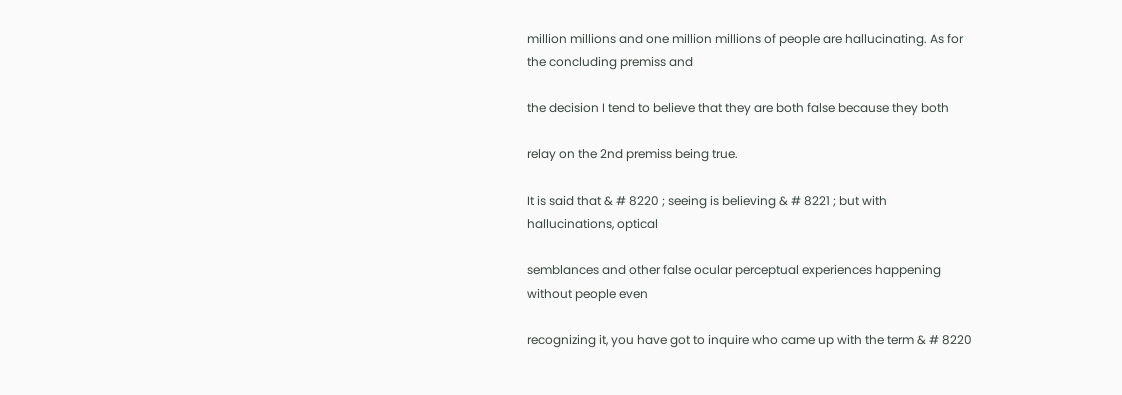million millions and one million millions of people are hallucinating. As for the concluding premiss and

the decision I tend to believe that they are both false because they both

relay on the 2nd premiss being true.

It is said that & # 8220 ; seeing is believing & # 8221 ; but with hallucinations, optical

semblances and other false ocular perceptual experiences happening without people even

recognizing it, you have got to inquire who came up with the term & # 8220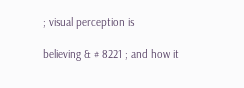; visual perception is

believing & # 8221 ; and how it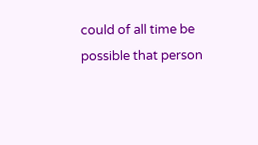could of all time be possible that person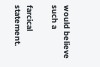would believe such a

farcical statement.